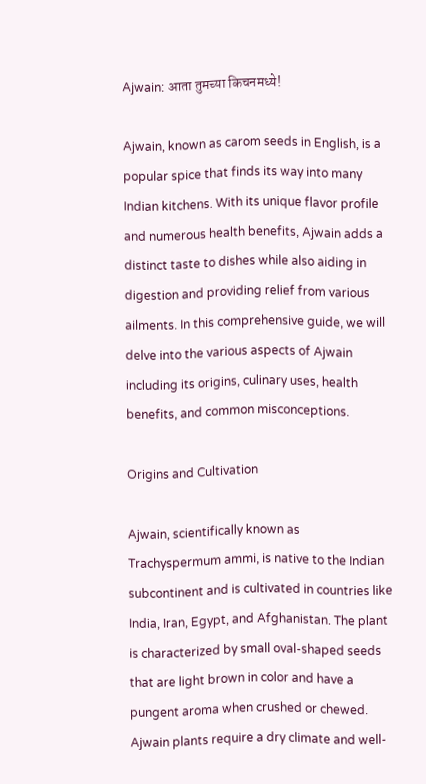Ajwain: आता तुमच्या किचनमध्ये!

Ajwain, known as carom seeds in English, is a popular spice that finds its way into many Indian kitchens. With its unique flavor profile and numerous health benefits, Ajwain adds a distinct taste to dishes while also aiding in digestion and providing relief from various ailments. In this comprehensive guide, we will delve into the various aspects of Ajwain including its origins, culinary uses, health benefits, and common misconceptions.

Origins and Cultivation

Ajwain, scientifically known as Trachyspermum ammi, is native to the Indian subcontinent and is cultivated in countries like India, Iran, Egypt, and Afghanistan. The plant is characterized by small oval-shaped seeds that are light brown in color and have a pungent aroma when crushed or chewed. Ajwain plants require a dry climate and well-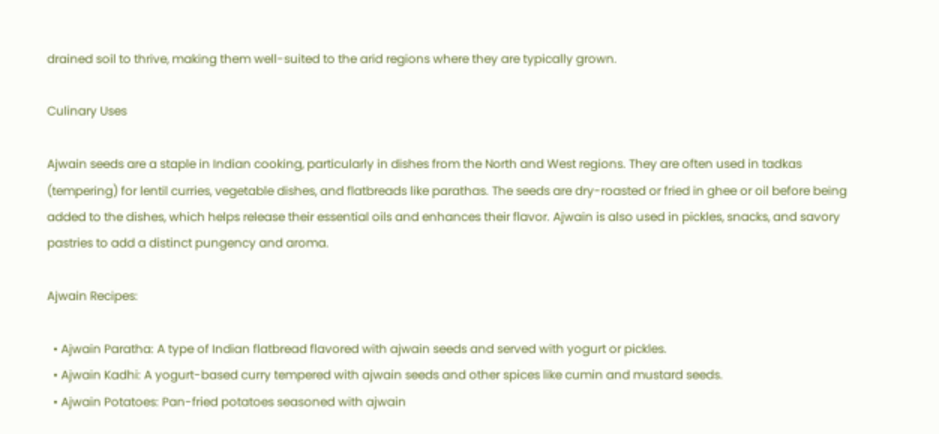drained soil to thrive, making them well-suited to the arid regions where they are typically grown.

Culinary Uses

Ajwain seeds are a staple in Indian cooking, particularly in dishes from the North and West regions. They are often used in tadkas (tempering) for lentil curries, vegetable dishes, and flatbreads like parathas. The seeds are dry-roasted or fried in ghee or oil before being added to the dishes, which helps release their essential oils and enhances their flavor. Ajwain is also used in pickles, snacks, and savory pastries to add a distinct pungency and aroma.

Ajwain Recipes:

  • Ajwain Paratha: A type of Indian flatbread flavored with ajwain seeds and served with yogurt or pickles.
  • Ajwain Kadhi: A yogurt-based curry tempered with ajwain seeds and other spices like cumin and mustard seeds.
  • Ajwain Potatoes: Pan-fried potatoes seasoned with ajwain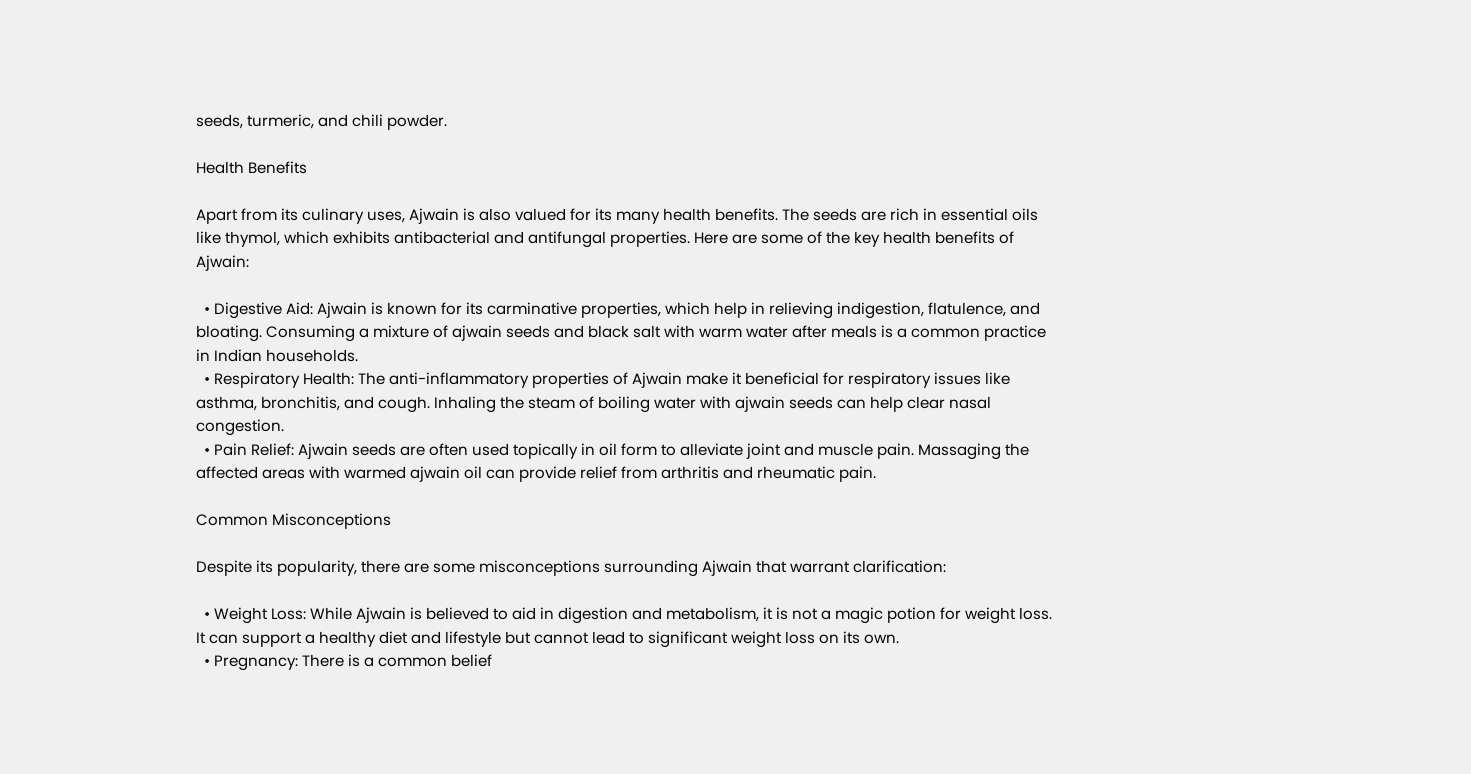seeds, turmeric, and chili powder.

Health Benefits

Apart from its culinary uses, Ajwain is also valued for its many health benefits. The seeds are rich in essential oils like thymol, which exhibits antibacterial and antifungal properties. Here are some of the key health benefits of Ajwain:

  • Digestive Aid: Ajwain is known for its carminative properties, which help in relieving indigestion, flatulence, and bloating. Consuming a mixture of ajwain seeds and black salt with warm water after meals is a common practice in Indian households.
  • Respiratory Health: The anti-inflammatory properties of Ajwain make it beneficial for respiratory issues like asthma, bronchitis, and cough. Inhaling the steam of boiling water with ajwain seeds can help clear nasal congestion.
  • Pain Relief: Ajwain seeds are often used topically in oil form to alleviate joint and muscle pain. Massaging the affected areas with warmed ajwain oil can provide relief from arthritis and rheumatic pain.

Common Misconceptions

Despite its popularity, there are some misconceptions surrounding Ajwain that warrant clarification:

  • Weight Loss: While Ajwain is believed to aid in digestion and metabolism, it is not a magic potion for weight loss. It can support a healthy diet and lifestyle but cannot lead to significant weight loss on its own.
  • Pregnancy: There is a common belief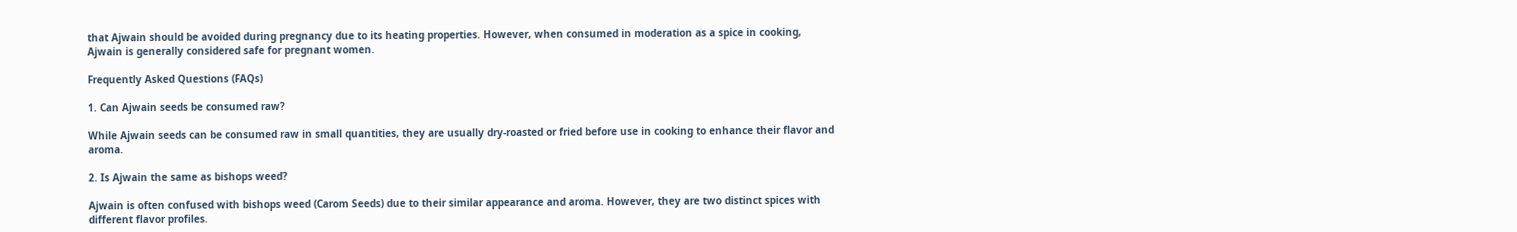that Ajwain should be avoided during pregnancy due to its heating properties. However, when consumed in moderation as a spice in cooking, Ajwain is generally considered safe for pregnant women.

Frequently Asked Questions (FAQs)

1. Can Ajwain seeds be consumed raw?

While Ajwain seeds can be consumed raw in small quantities, they are usually dry-roasted or fried before use in cooking to enhance their flavor and aroma.

2. Is Ajwain the same as bishops weed?

Ajwain is often confused with bishops weed (Carom Seeds) due to their similar appearance and aroma. However, they are two distinct spices with different flavor profiles.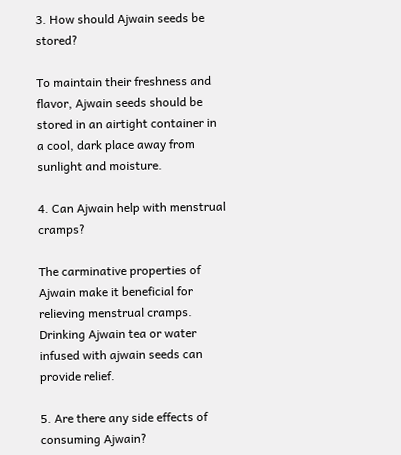3. How should Ajwain seeds be stored?

To maintain their freshness and flavor, Ajwain seeds should be stored in an airtight container in a cool, dark place away from sunlight and moisture.

4. Can Ajwain help with menstrual cramps?

The carminative properties of Ajwain make it beneficial for relieving menstrual cramps. Drinking Ajwain tea or water infused with ajwain seeds can provide relief.

5. Are there any side effects of consuming Ajwain?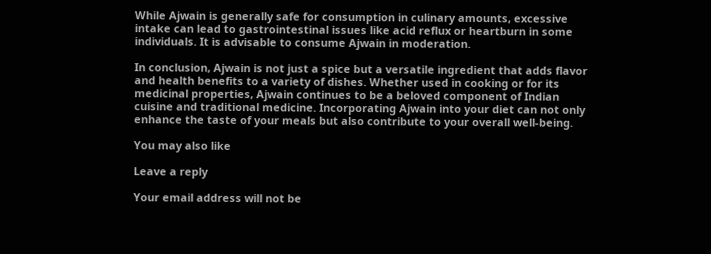While Ajwain is generally safe for consumption in culinary amounts, excessive intake can lead to gastrointestinal issues like acid reflux or heartburn in some individuals. It is advisable to consume Ajwain in moderation.

In conclusion, Ajwain is not just a spice but a versatile ingredient that adds flavor and health benefits to a variety of dishes. Whether used in cooking or for its medicinal properties, Ajwain continues to be a beloved component of Indian cuisine and traditional medicine. Incorporating Ajwain into your diet can not only enhance the taste of your meals but also contribute to your overall well-being.

You may also like

Leave a reply

Your email address will not be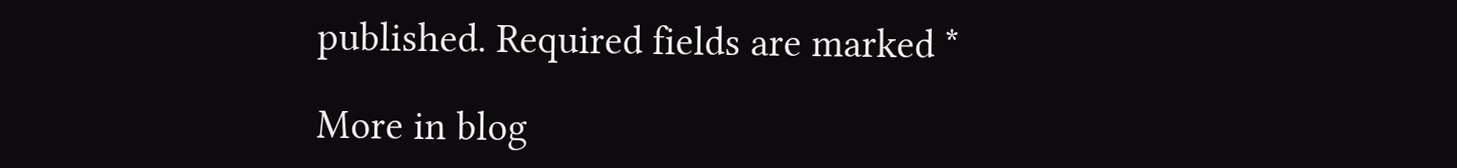published. Required fields are marked *

More in blog